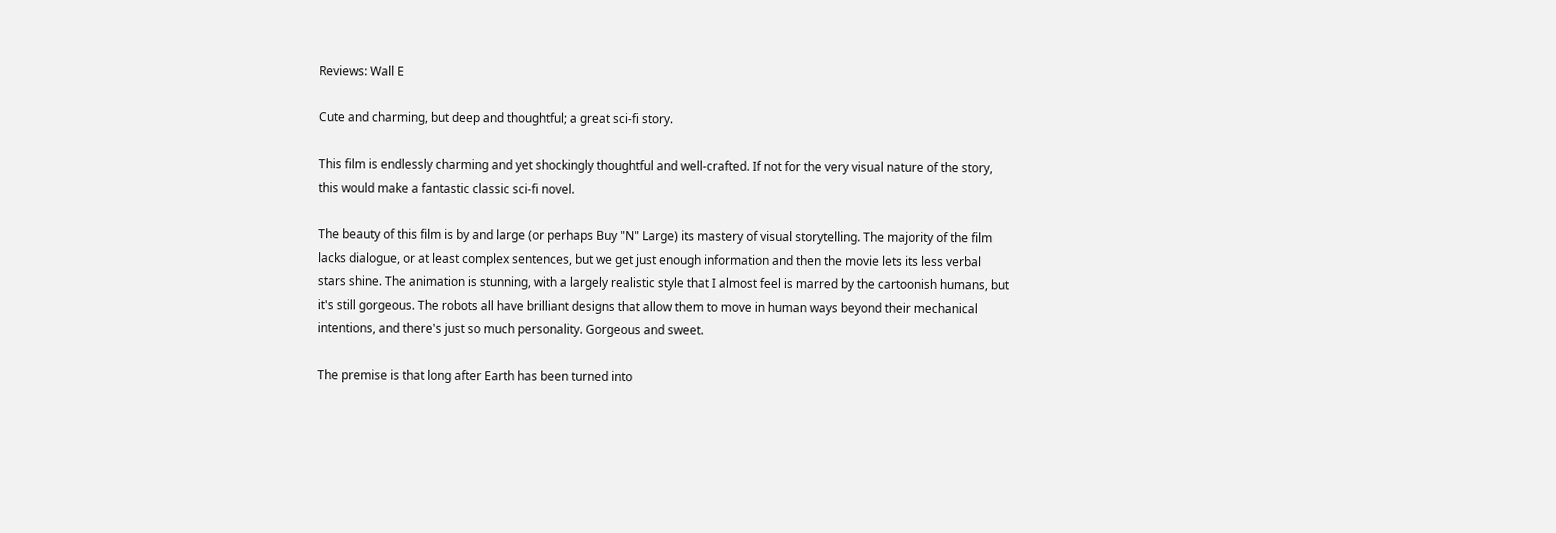Reviews: Wall E

Cute and charming, but deep and thoughtful; a great sci-fi story.

This film is endlessly charming and yet shockingly thoughtful and well-crafted. If not for the very visual nature of the story, this would make a fantastic classic sci-fi novel.

The beauty of this film is by and large (or perhaps Buy "N" Large) its mastery of visual storytelling. The majority of the film lacks dialogue, or at least complex sentences, but we get just enough information and then the movie lets its less verbal stars shine. The animation is stunning, with a largely realistic style that I almost feel is marred by the cartoonish humans, but it's still gorgeous. The robots all have brilliant designs that allow them to move in human ways beyond their mechanical intentions, and there's just so much personality. Gorgeous and sweet.

The premise is that long after Earth has been turned into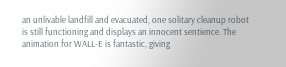an unlivable landfill and evacuated, one solitary cleanup robot is still functioning and displays an innocent sentience. The animation for WALL-E is fantastic, giving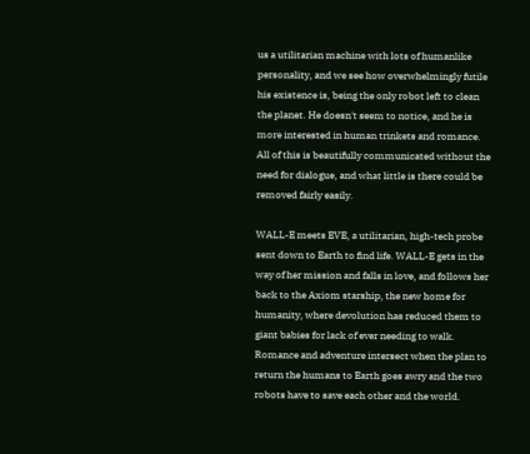us a utilitarian machine with lots of humanlike personality, and we see how overwhelmingly futile his existence is, being the only robot left to clean the planet. He doesn't seem to notice, and he is more interested in human trinkets and romance. All of this is beautifully communicated without the need for dialogue, and what little is there could be removed fairly easily.

WALL-E meets EVE, a utilitarian, high-tech probe sent down to Earth to find life. WALL-E gets in the way of her mission and falls in love, and follows her back to the Axiom starship, the new home for humanity, where devolution has reduced them to giant babies for lack of ever needing to walk. Romance and adventure intersect when the plan to return the humans to Earth goes awry and the two robots have to save each other and the world.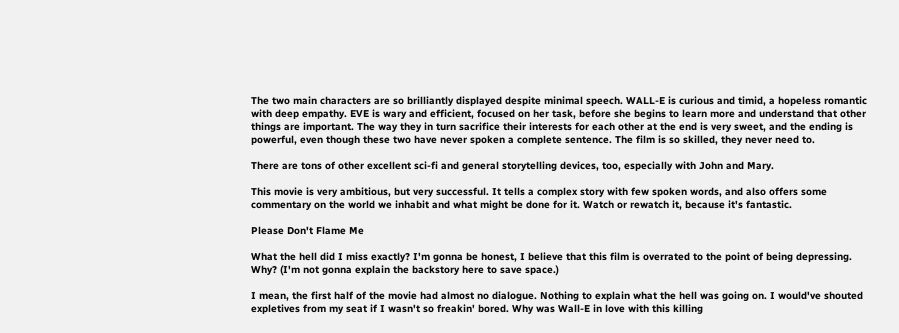The two main characters are so brilliantly displayed despite minimal speech. WALL-E is curious and timid, a hopeless romantic with deep empathy. EVE is wary and efficient, focused on her task, before she begins to learn more and understand that other things are important. The way they in turn sacrifice their interests for each other at the end is very sweet, and the ending is powerful, even though these two have never spoken a complete sentence. The film is so skilled, they never need to.

There are tons of other excellent sci-fi and general storytelling devices, too, especially with John and Mary.

This movie is very ambitious, but very successful. It tells a complex story with few spoken words, and also offers some commentary on the world we inhabit and what might be done for it. Watch or rewatch it, because it's fantastic.

Please Don't Flame Me

What the hell did I miss exactly? I'm gonna be honest, I believe that this film is overrated to the point of being depressing. Why? (I'm not gonna explain the backstory here to save space.)

I mean, the first half of the movie had almost no dialogue. Nothing to explain what the hell was going on. I would've shouted expletives from my seat if I wasn't so freakin' bored. Why was Wall-E in love with this killing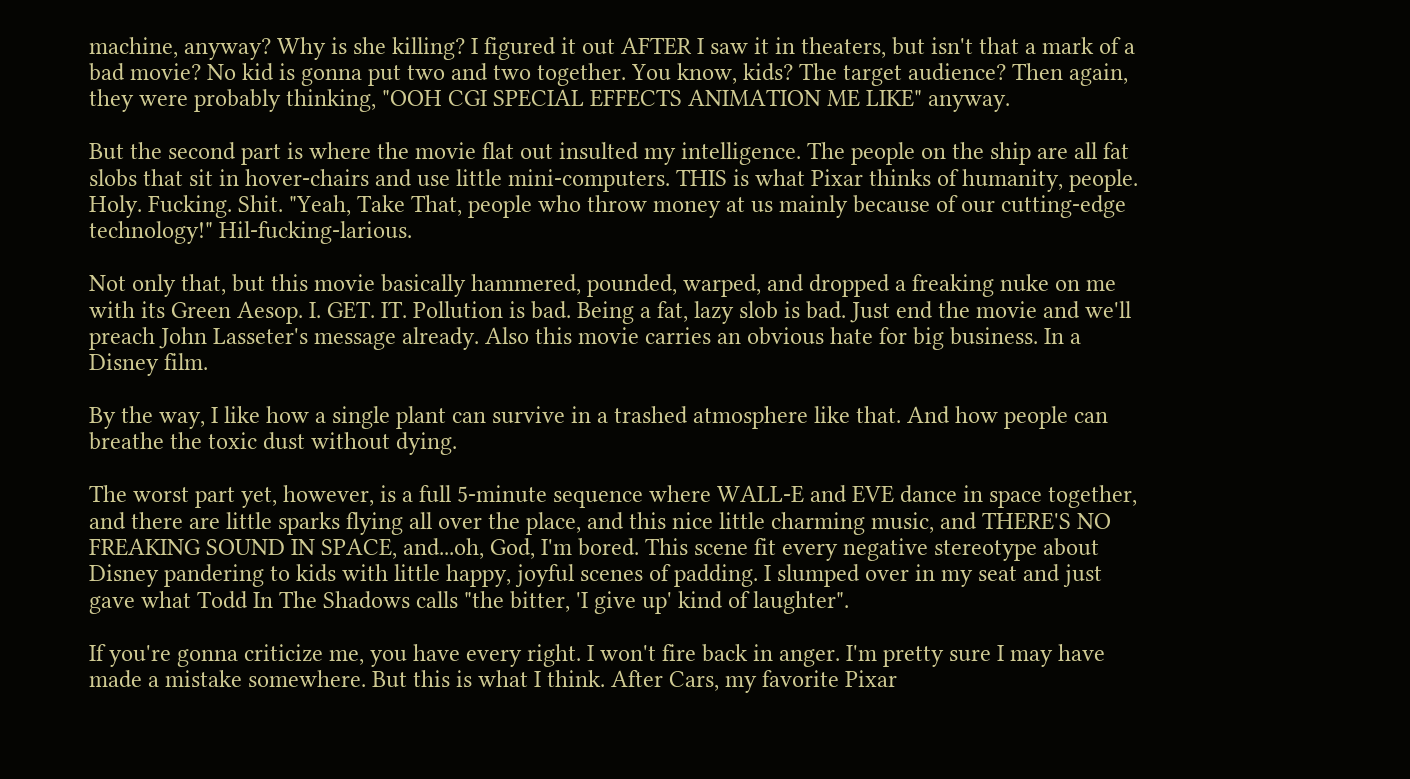machine, anyway? Why is she killing? I figured it out AFTER I saw it in theaters, but isn't that a mark of a bad movie? No kid is gonna put two and two together. You know, kids? The target audience? Then again, they were probably thinking, "OOH CGI SPECIAL EFFECTS ANIMATION ME LIKE" anyway.

But the second part is where the movie flat out insulted my intelligence. The people on the ship are all fat slobs that sit in hover-chairs and use little mini-computers. THIS is what Pixar thinks of humanity, people. Holy. Fucking. Shit. "Yeah, Take That, people who throw money at us mainly because of our cutting-edge technology!" Hil-fucking-larious.

Not only that, but this movie basically hammered, pounded, warped, and dropped a freaking nuke on me with its Green Aesop. I. GET. IT. Pollution is bad. Being a fat, lazy slob is bad. Just end the movie and we'll preach John Lasseter's message already. Also this movie carries an obvious hate for big business. In a Disney film.

By the way, I like how a single plant can survive in a trashed atmosphere like that. And how people can breathe the toxic dust without dying.

The worst part yet, however, is a full 5-minute sequence where WALL-E and EVE dance in space together, and there are little sparks flying all over the place, and this nice little charming music, and THERE'S NO FREAKING SOUND IN SPACE, and...oh, God, I'm bored. This scene fit every negative stereotype about Disney pandering to kids with little happy, joyful scenes of padding. I slumped over in my seat and just gave what Todd In The Shadows calls "the bitter, 'I give up' kind of laughter".

If you're gonna criticize me, you have every right. I won't fire back in anger. I'm pretty sure I may have made a mistake somewhere. But this is what I think. After Cars, my favorite Pixar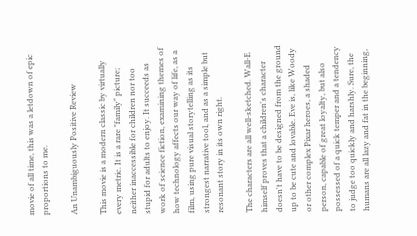movie of all time, this was a letdown of epic proportions to me.

An Unambiguously Positive Review

This movie is a modern classic by virtually every metric. It is a rare "family" picture; neither inaccessible for children nor too stupid for adults to enjoy. It succeeds as work of science fiction, examining themes of how technology affects our way of life, as a film, using pure visual storytelling as its strongest narrative tool, and as a simple but resonant story in its own right.

The characters are all well-sketched. Wall-E himself proves that a children's character doesn't have to be designed from the ground up to be cute and lovable. Eve is, like Woody or other complex Pixar heroes, a shaded person, capable of great loyalty, but also possessed of a quick temper and a tendency to judge too quickly and harshly. Sure, the humans are all lazy and fat in the beginning,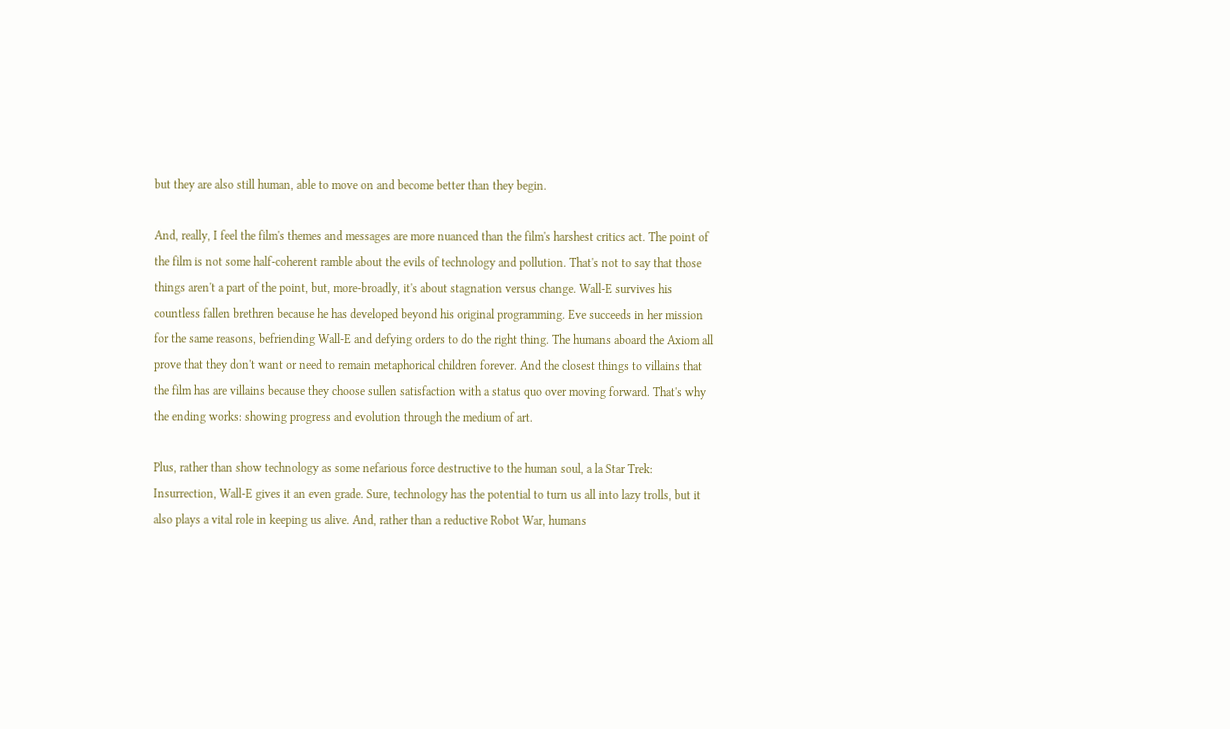but they are also still human, able to move on and become better than they begin.

And, really, I feel the film's themes and messages are more nuanced than the film's harshest critics act. The point of the film is not some half-coherent ramble about the evils of technology and pollution. That's not to say that those things aren't a part of the point, but, more-broadly, it's about stagnation versus change. Wall-E survives his countless fallen brethren because he has developed beyond his original programming. Eve succeeds in her mission for the same reasons, befriending Wall-E and defying orders to do the right thing. The humans aboard the Axiom all prove that they don't want or need to remain metaphorical children forever. And the closest things to villains that the film has are villains because they choose sullen satisfaction with a status quo over moving forward. That's why the ending works: showing progress and evolution through the medium of art.

Plus, rather than show technology as some nefarious force destructive to the human soul, a la Star Trek: Insurrection, Wall-E gives it an even grade. Sure, technology has the potential to turn us all into lazy trolls, but it also plays a vital role in keeping us alive. And, rather than a reductive Robot War, humans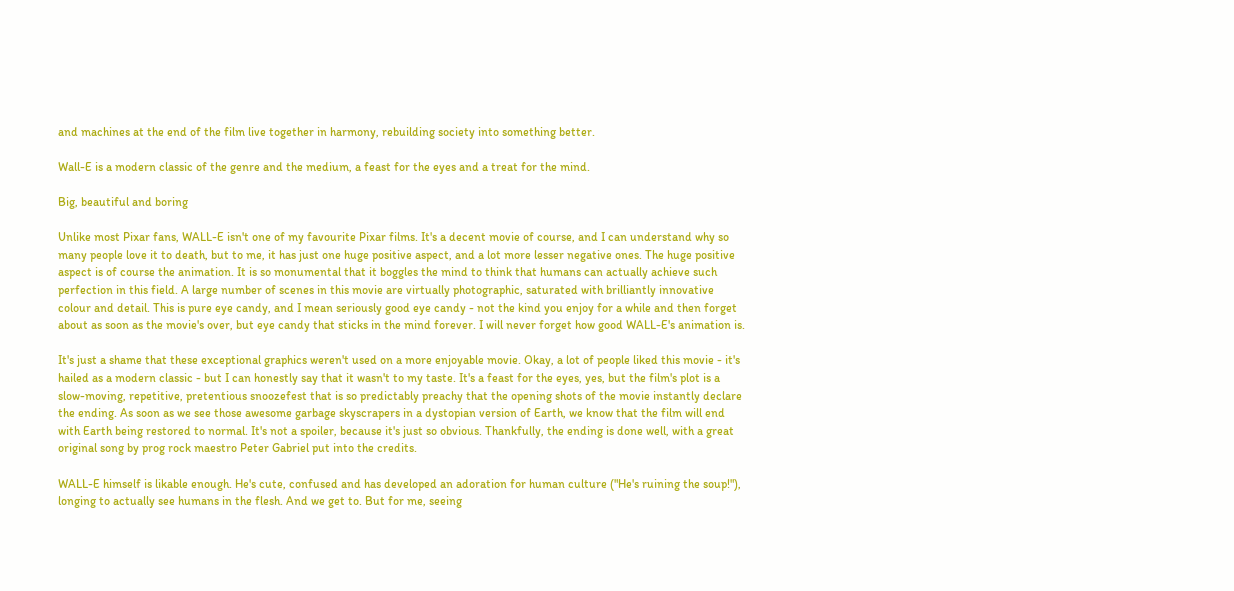and machines at the end of the film live together in harmony, rebuilding society into something better.

Wall-E is a modern classic of the genre and the medium, a feast for the eyes and a treat for the mind.

Big, beautiful and boring

Unlike most Pixar fans, WALL-E isn't one of my favourite Pixar films. It's a decent movie of course, and I can understand why so many people love it to death, but to me, it has just one huge positive aspect, and a lot more lesser negative ones. The huge positive aspect is of course the animation. It is so monumental that it boggles the mind to think that humans can actually achieve such perfection in this field. A large number of scenes in this movie are virtually photographic, saturated with brilliantly innovative colour and detail. This is pure eye candy, and I mean seriously good eye candy - not the kind you enjoy for a while and then forget about as soon as the movie's over, but eye candy that sticks in the mind forever. I will never forget how good WALL-E's animation is.

It's just a shame that these exceptional graphics weren't used on a more enjoyable movie. Okay, a lot of people liked this movie - it's hailed as a modern classic - but I can honestly say that it wasn't to my taste. It's a feast for the eyes, yes, but the film's plot is a slow-moving, repetitive, pretentious snoozefest that is so predictably preachy that the opening shots of the movie instantly declare the ending. As soon as we see those awesome garbage skyscrapers in a dystopian version of Earth, we know that the film will end with Earth being restored to normal. It's not a spoiler, because it's just so obvious. Thankfully, the ending is done well, with a great original song by prog rock maestro Peter Gabriel put into the credits.

WALL-E himself is likable enough. He's cute, confused and has developed an adoration for human culture ("He's ruining the soup!"), longing to actually see humans in the flesh. And we get to. But for me, seeing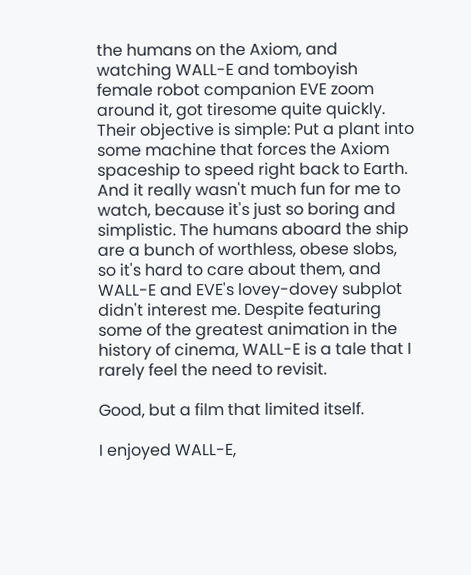the humans on the Axiom, and watching WALL-E and tomboyish female robot companion EVE zoom around it, got tiresome quite quickly. Their objective is simple: Put a plant into some machine that forces the Axiom spaceship to speed right back to Earth. And it really wasn't much fun for me to watch, because it's just so boring and simplistic. The humans aboard the ship are a bunch of worthless, obese slobs, so it's hard to care about them, and WALL-E and EVE's lovey-dovey subplot didn't interest me. Despite featuring some of the greatest animation in the history of cinema, WALL-E is a tale that I rarely feel the need to revisit.

Good, but a film that limited itself.

I enjoyed WALL-E,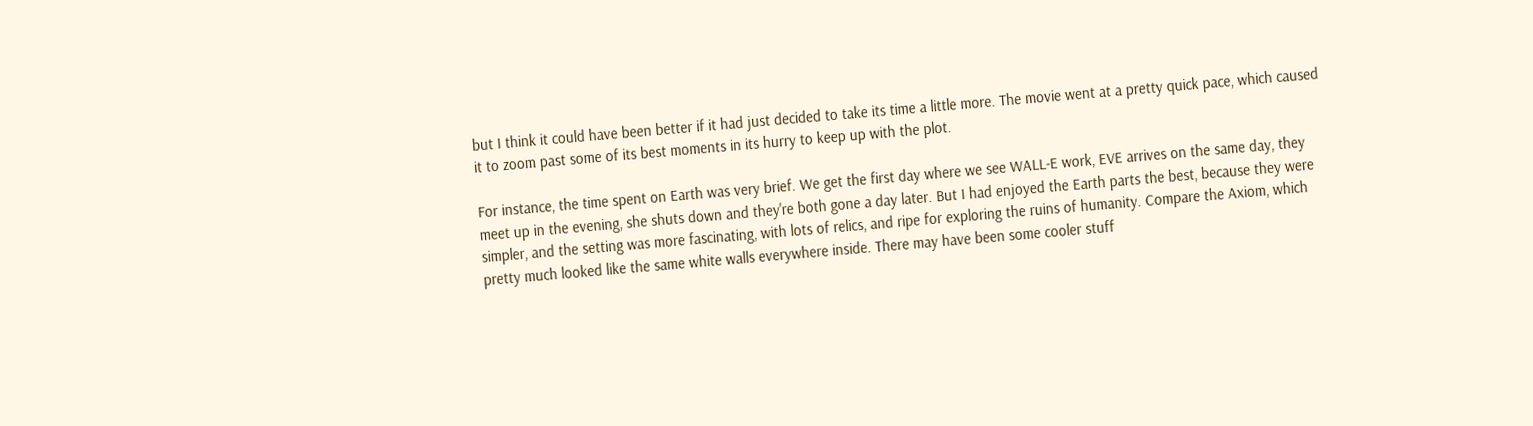but I think it could have been better if it had just decided to take its time a little more. The movie went at a pretty quick pace, which caused it to zoom past some of its best moments in its hurry to keep up with the plot.

For instance, the time spent on Earth was very brief. We get the first day where we see WALL-E work, EVE arrives on the same day, they meet up in the evening, she shuts down and they're both gone a day later. But I had enjoyed the Earth parts the best, because they were simpler, and the setting was more fascinating, with lots of relics, and ripe for exploring the ruins of humanity. Compare the Axiom, which pretty much looked like the same white walls everywhere inside. There may have been some cooler stuff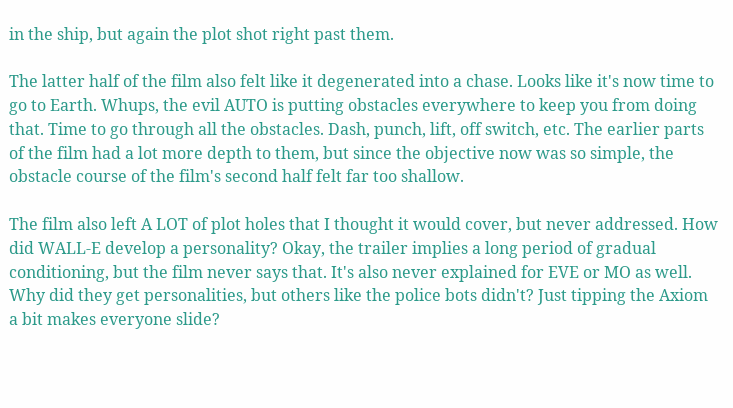in the ship, but again the plot shot right past them.

The latter half of the film also felt like it degenerated into a chase. Looks like it's now time to go to Earth. Whups, the evil AUTO is putting obstacles everywhere to keep you from doing that. Time to go through all the obstacles. Dash, punch, lift, off switch, etc. The earlier parts of the film had a lot more depth to them, but since the objective now was so simple, the obstacle course of the film's second half felt far too shallow.

The film also left A LOT of plot holes that I thought it would cover, but never addressed. How did WALL-E develop a personality? Okay, the trailer implies a long period of gradual conditioning, but the film never says that. It's also never explained for EVE or MO as well. Why did they get personalities, but others like the police bots didn't? Just tipping the Axiom a bit makes everyone slide?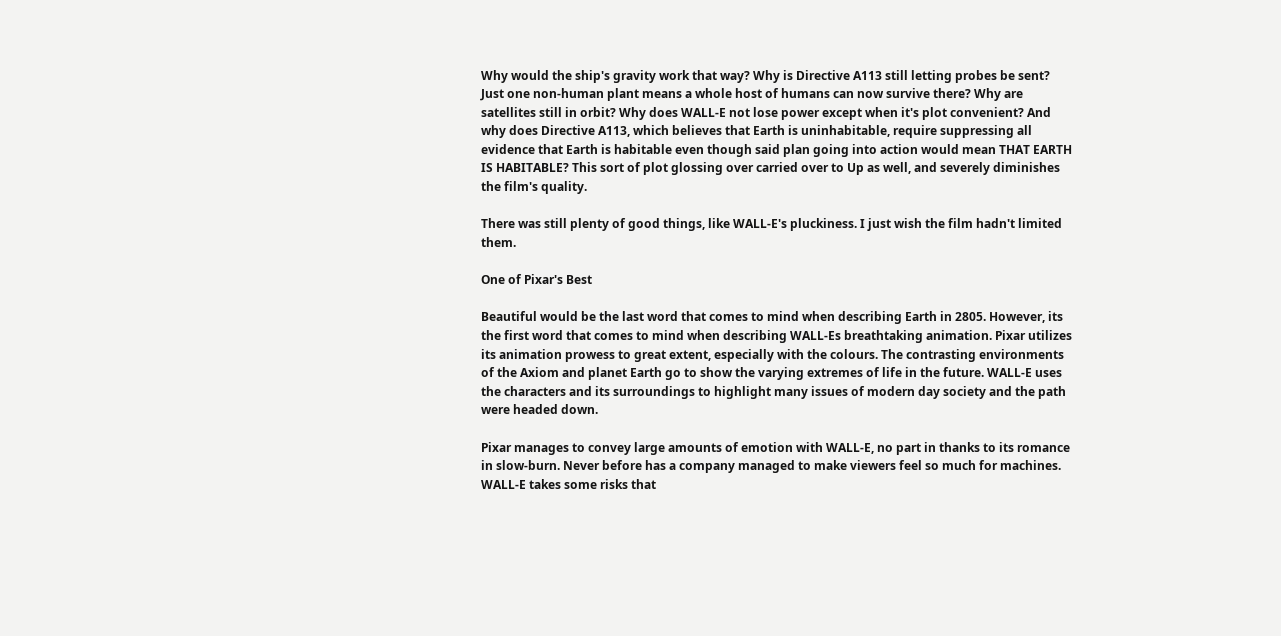Why would the ship's gravity work that way? Why is Directive A113 still letting probes be sent? Just one non-human plant means a whole host of humans can now survive there? Why are satellites still in orbit? Why does WALL-E not lose power except when it's plot convenient? And why does Directive A113, which believes that Earth is uninhabitable, require suppressing all evidence that Earth is habitable even though said plan going into action would mean THAT EARTH IS HABITABLE? This sort of plot glossing over carried over to Up as well, and severely diminishes the film's quality.

There was still plenty of good things, like WALL-E's pluckiness. I just wish the film hadn't limited them.

One of Pixar's Best

Beautiful would be the last word that comes to mind when describing Earth in 2805. However, its the first word that comes to mind when describing WALL-Es breathtaking animation. Pixar utilizes its animation prowess to great extent, especially with the colours. The contrasting environments of the Axiom and planet Earth go to show the varying extremes of life in the future. WALL-E uses the characters and its surroundings to highlight many issues of modern day society and the path were headed down.

Pixar manages to convey large amounts of emotion with WALL-E, no part in thanks to its romance in slow-burn. Never before has a company managed to make viewers feel so much for machines. WALL-E takes some risks that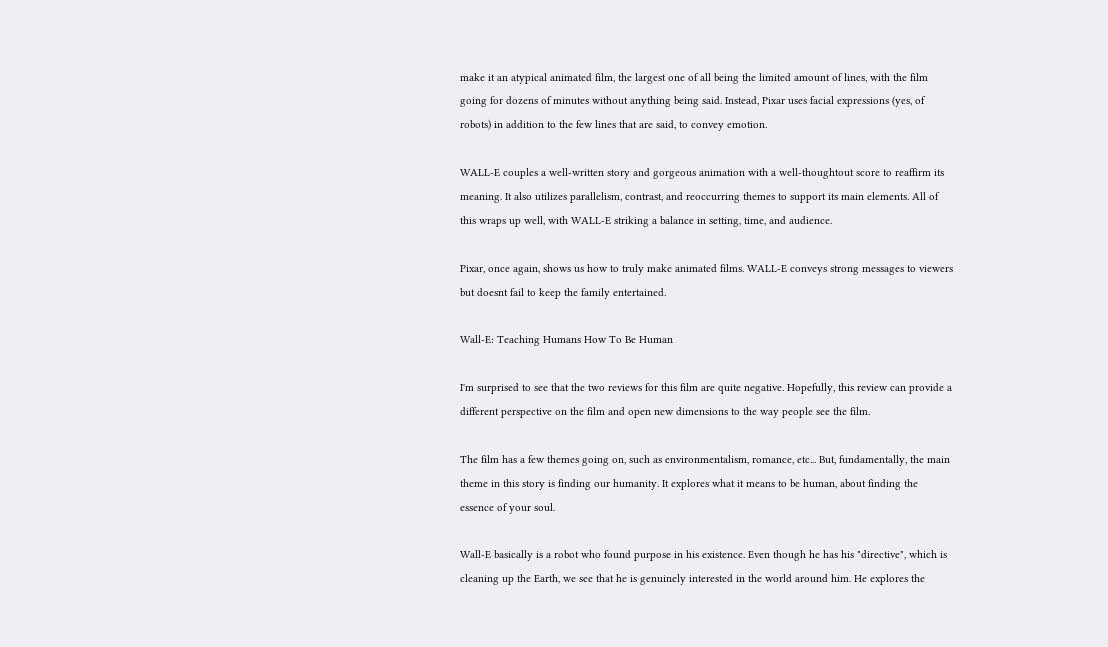make it an atypical animated film, the largest one of all being the limited amount of lines, with the film going for dozens of minutes without anything being said. Instead, Pixar uses facial expressions (yes, of robots) in addition to the few lines that are said, to convey emotion.

WALL-E couples a well-written story and gorgeous animation with a well-thoughtout score to reaffirm its meaning. It also utilizes parallelism, contrast, and reoccurring themes to support its main elements. All of this wraps up well, with WALL-E striking a balance in setting, time, and audience.

Pixar, once again, shows us how to truly make animated films. WALL-E conveys strong messages to viewers but doesnt fail to keep the family entertained.

Wall-E: Teaching Humans How To Be Human

I'm surprised to see that the two reviews for this film are quite negative. Hopefully, this review can provide a different perspective on the film and open new dimensions to the way people see the film.

The film has a few themes going on, such as environmentalism, romance, etc... But, fundamentally, the main theme in this story is finding our humanity. It explores what it means to be human, about finding the essence of your soul.

Wall-E basically is a robot who found purpose in his existence. Even though he has his "directive", which is cleaning up the Earth, we see that he is genuinely interested in the world around him. He explores the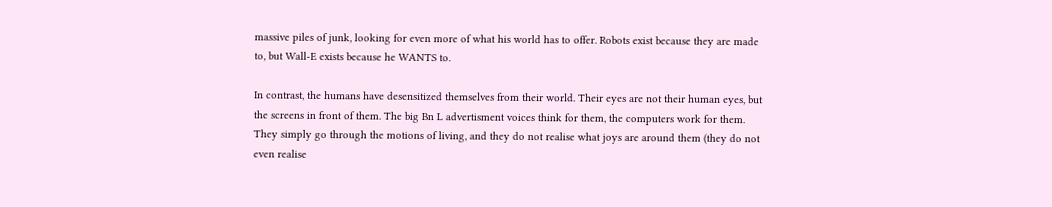massive piles of junk, looking for even more of what his world has to offer. Robots exist because they are made to, but Wall-E exists because he WANTS to.

In contrast, the humans have desensitized themselves from their world. Their eyes are not their human eyes, but the screens in front of them. The big Bn L advertisment voices think for them, the computers work for them. They simply go through the motions of living, and they do not realise what joys are around them (they do not even realise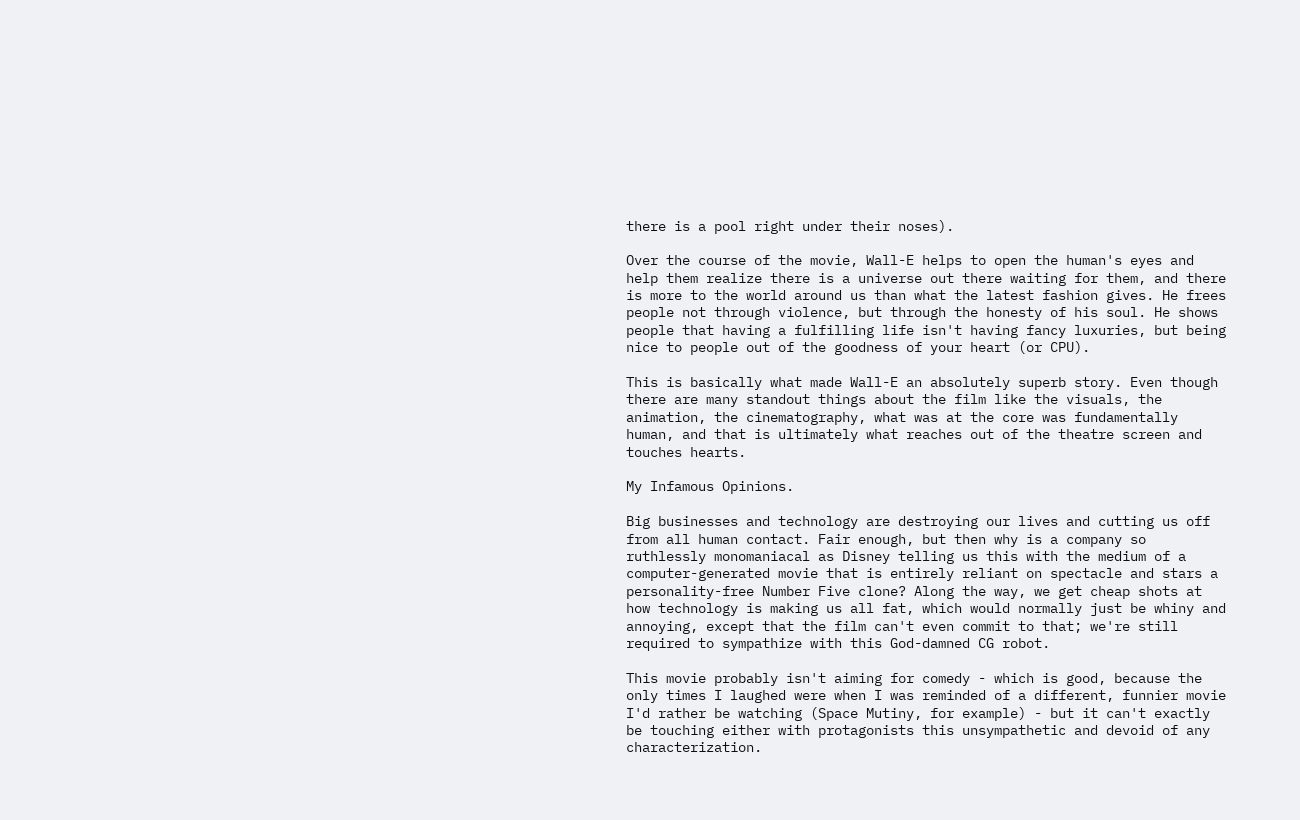there is a pool right under their noses).

Over the course of the movie, Wall-E helps to open the human's eyes and help them realize there is a universe out there waiting for them, and there is more to the world around us than what the latest fashion gives. He frees people not through violence, but through the honesty of his soul. He shows people that having a fulfilling life isn't having fancy luxuries, but being nice to people out of the goodness of your heart (or CPU).

This is basically what made Wall-E an absolutely superb story. Even though there are many standout things about the film like the visuals, the animation, the cinematography, what was at the core was fundamentally human, and that is ultimately what reaches out of the theatre screen and touches hearts.

My Infamous Opinions.

Big businesses and technology are destroying our lives and cutting us off from all human contact. Fair enough, but then why is a company so ruthlessly monomaniacal as Disney telling us this with the medium of a computer-generated movie that is entirely reliant on spectacle and stars a personality-free Number Five clone? Along the way, we get cheap shots at how technology is making us all fat, which would normally just be whiny and annoying, except that the film can't even commit to that; we're still required to sympathize with this God-damned CG robot.

This movie probably isn't aiming for comedy - which is good, because the only times I laughed were when I was reminded of a different, funnier movie I'd rather be watching (Space Mutiny, for example) - but it can't exactly be touching either with protagonists this unsympathetic and devoid of any characterization.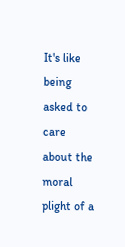It's like being asked to care about the moral plight of a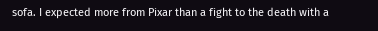sofa. I expected more from Pixar than a fight to the death with a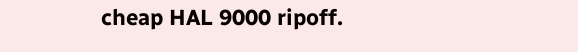cheap HAL 9000 ripoff.